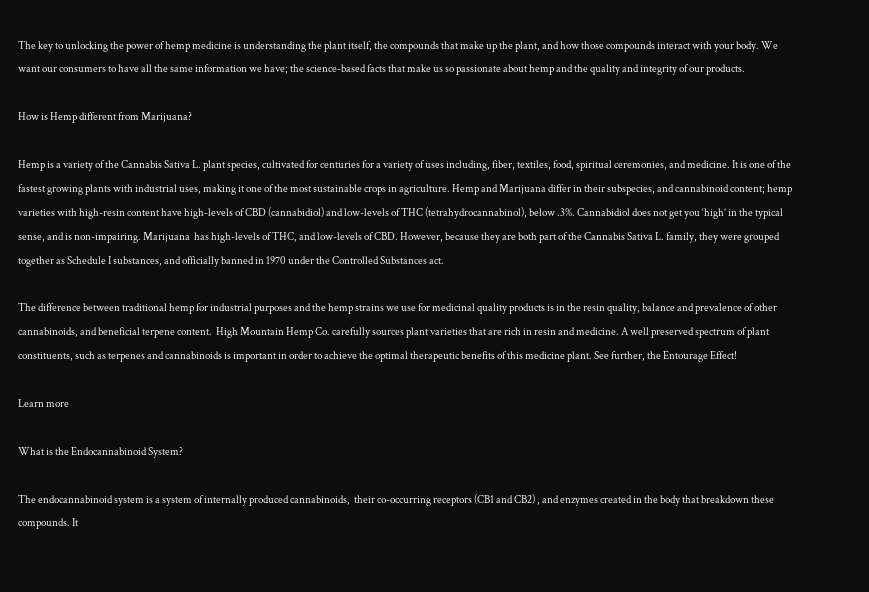The key to unlocking the power of hemp medicine is understanding the plant itself, the compounds that make up the plant, and how those compounds interact with your body. We want our consumers to have all the same information we have; the science-based facts that make us so passionate about hemp and the quality and integrity of our products.

How is Hemp different from Marijuana?

Hemp is a variety of the Cannabis Sativa L. plant species, cultivated for centuries for a variety of uses including, fiber, textiles, food, spiritual ceremonies, and medicine. It is one of the fastest growing plants with industrial uses, making it one of the most sustainable crops in agriculture. Hemp and Marijuana differ in their subspecies, and cannabinoid content; hemp varieties with high-resin content have high-levels of CBD (cannabidiol) and low-levels of THC (tetrahydrocannabinol), below .3%. Cannabidiol does not get you ‘high’ in the typical sense, and is non-impairing. Marijuana  has high-levels of THC, and low-levels of CBD. However, because they are both part of the Cannabis Sativa L. family, they were grouped together as Schedule I substances, and officially banned in 1970 under the Controlled Substances act.

The difference between traditional hemp for industrial purposes and the hemp strains we use for medicinal quality products is in the resin quality, balance and prevalence of other cannabinoids, and beneficial terpene content.  High Mountain Hemp Co. carefully sources plant varieties that are rich in resin and medicine. A well preserved spectrum of plant constituents, such as terpenes and cannabinoids is important in order to achieve the optimal therapeutic benefits of this medicine plant. See further, the Entourage Effect!

Learn more

What is the Endocannabinoid System?

The endocannabinoid system is a system of internally produced cannabinoids,  their co-occurring receptors (CB1 and CB2) , and enzymes created in the body that breakdown these compounds. It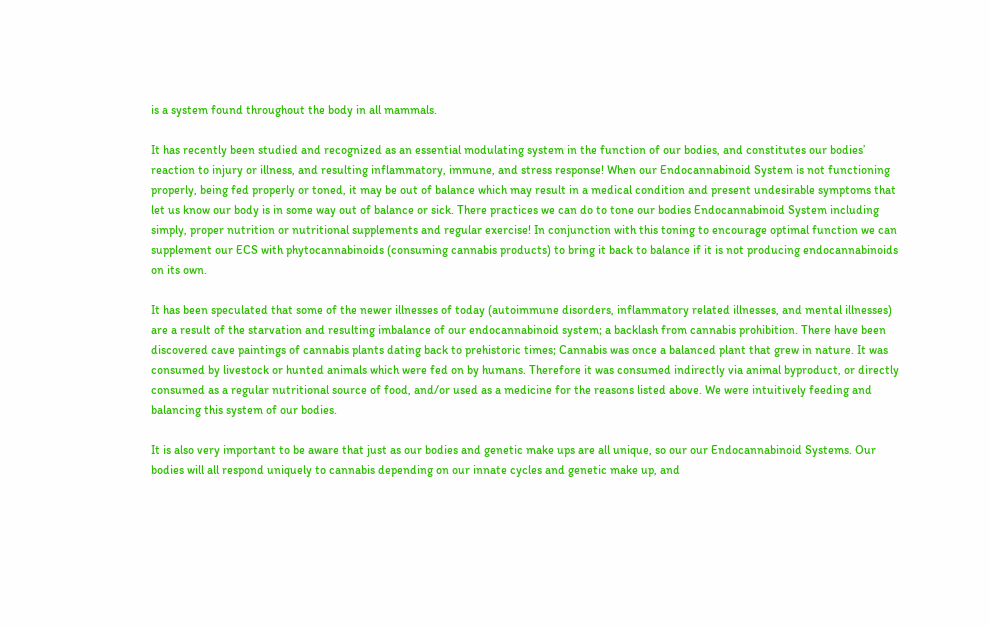is a system found throughout the body in all mammals.

It has recently been studied and recognized as an essential modulating system in the function of our bodies, and constitutes our bodies’ reaction to injury or illness, and resulting inflammatory, immune, and stress response! When our Endocannabinoid System is not functioning properly, being fed properly or toned, it may be out of balance which may result in a medical condition and present undesirable symptoms that let us know our body is in some way out of balance or sick. There practices we can do to tone our bodies Endocannabinoid System including simply, proper nutrition or nutritional supplements and regular exercise! In conjunction with this toning to encourage optimal function we can supplement our ECS with phytocannabinoids (consuming cannabis products) to bring it back to balance if it is not producing endocannabinoids on its own.

It has been speculated that some of the newer illnesses of today (autoimmune disorders, inflammatory related illnesses, and mental illnesses) are a result of the starvation and resulting imbalance of our endocannabinoid system; a backlash from cannabis prohibition. There have been discovered cave paintings of cannabis plants dating back to prehistoric times; Cannabis was once a balanced plant that grew in nature. It was consumed by livestock or hunted animals which were fed on by humans. Therefore it was consumed indirectly via animal byproduct, or directly consumed as a regular nutritional source of food, and/or used as a medicine for the reasons listed above. We were intuitively feeding and balancing this system of our bodies.

It is also very important to be aware that just as our bodies and genetic make ups are all unique, so our our Endocannabinoid Systems. Our bodies will all respond uniquely to cannabis depending on our innate cycles and genetic make up, and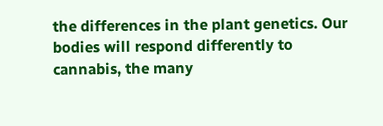the differences in the plant genetics. Our bodies will respond differently to cannabis, the many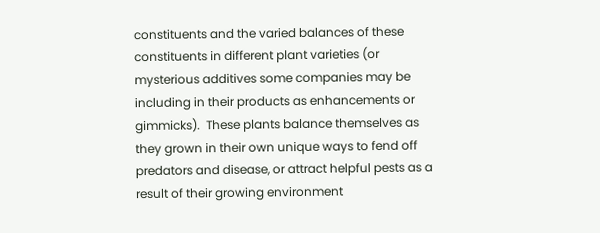constituents and the varied balances of these constituents in different plant varieties (or mysterious additives some companies may be including in their products as enhancements or gimmicks).  These plants balance themselves as they grown in their own unique ways to fend off predators and disease, or attract helpful pests as a result of their growing environment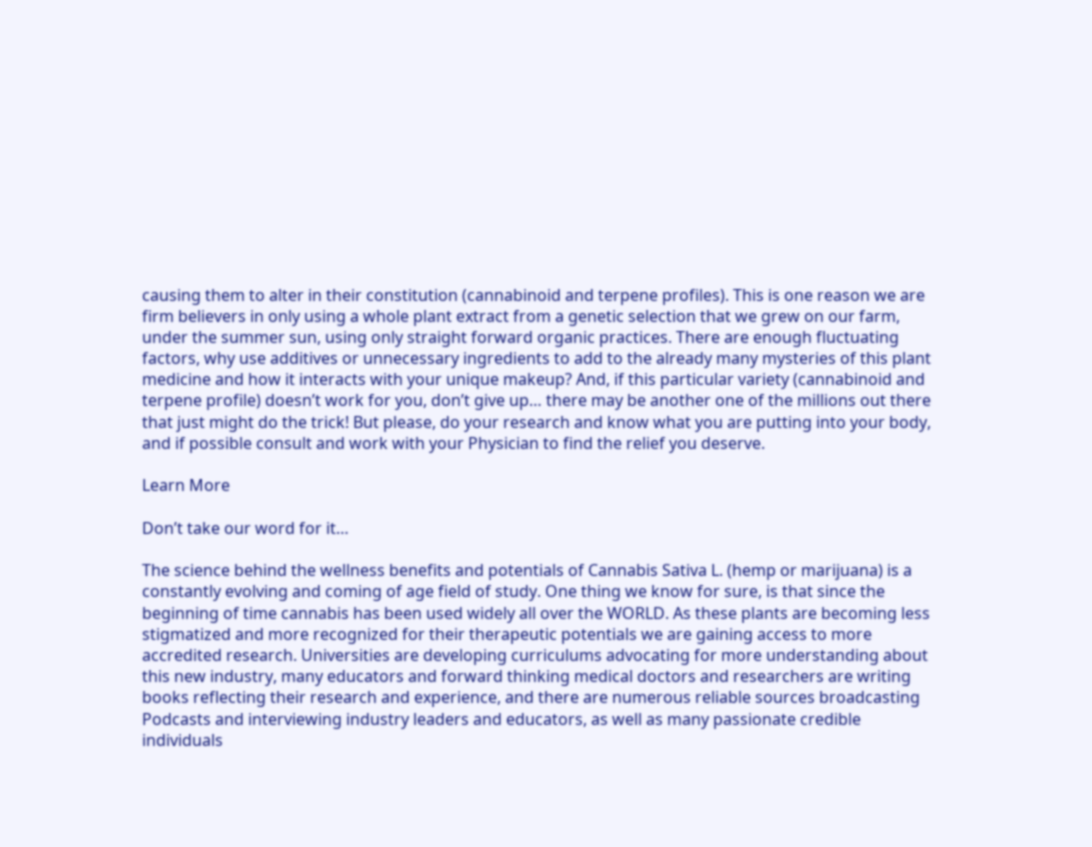causing them to alter in their constitution (cannabinoid and terpene profiles). This is one reason we are firm believers in only using a whole plant extract from a genetic selection that we grew on our farm, under the summer sun, using only straight forward organic practices. There are enough fluctuating factors, why use additives or unnecessary ingredients to add to the already many mysteries of this plant medicine and how it interacts with your unique makeup? And, if this particular variety (cannabinoid and terpene profile) doesn’t work for you, don’t give up… there may be another one of the millions out there that just might do the trick! But please, do your research and know what you are putting into your body, and if possible consult and work with your Physician to find the relief you deserve.

Learn More

Don’t take our word for it…

The science behind the wellness benefits and potentials of Cannabis Sativa L. (hemp or marijuana) is a constantly evolving and coming of age field of study. One thing we know for sure, is that since the beginning of time cannabis has been used widely all over the WORLD. As these plants are becoming less stigmatized and more recognized for their therapeutic potentials we are gaining access to more accredited research. Universities are developing curriculums advocating for more understanding about this new industry, many educators and forward thinking medical doctors and researchers are writing books reflecting their research and experience, and there are numerous reliable sources broadcasting Podcasts and interviewing industry leaders and educators, as well as many passionate credible individuals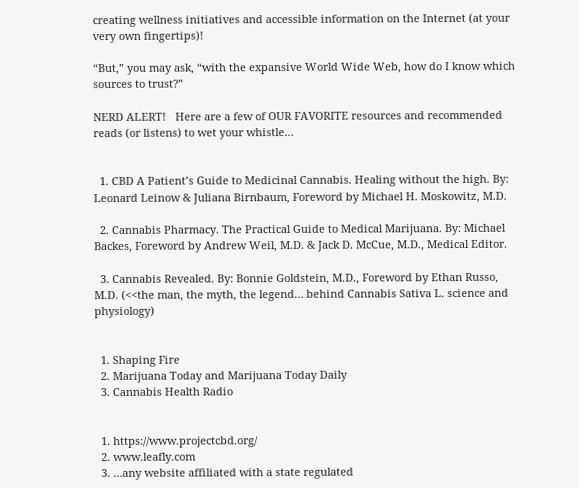creating wellness initiatives and accessible information on the Internet (at your very own fingertips)!

“But,” you may ask, “with the expansive World Wide Web, how do I know which sources to trust?”

NERD ALERT!   Here are a few of OUR FAVORITE resources and recommended reads (or listens) to wet your whistle…


  1. CBD A Patient’s Guide to Medicinal Cannabis. Healing without the high. By: Leonard Leinow & Juliana Birnbaum, Foreword by Michael H. Moskowitz, M.D.

  2. Cannabis Pharmacy. The Practical Guide to Medical Marijuana. By: Michael Backes, Foreword by Andrew Weil, M.D. & Jack D. McCue, M.D., Medical Editor.

  3. Cannabis Revealed. By: Bonnie Goldstein, M.D., Foreword by Ethan Russo, M.D. (<<the man, the myth, the legend… behind Cannabis Sativa L. science and physiology)


  1. Shaping Fire
  2. Marijuana Today and Marijuana Today Daily
  3. Cannabis Health Radio


  1. https://www.projectcbd.org/
  2. www.leafly.com
  3. …any website affiliated with a state regulated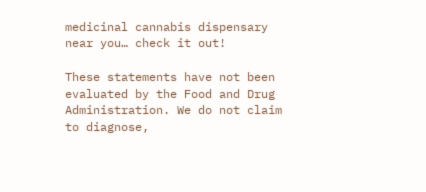medicinal cannabis dispensary near you… check it out!

These statements have not been evaluated by the Food and Drug Administration. We do not claim to diagnose,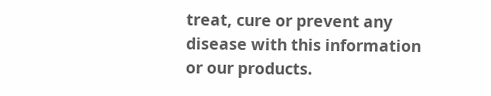treat, cure or prevent any disease with this information or our products.